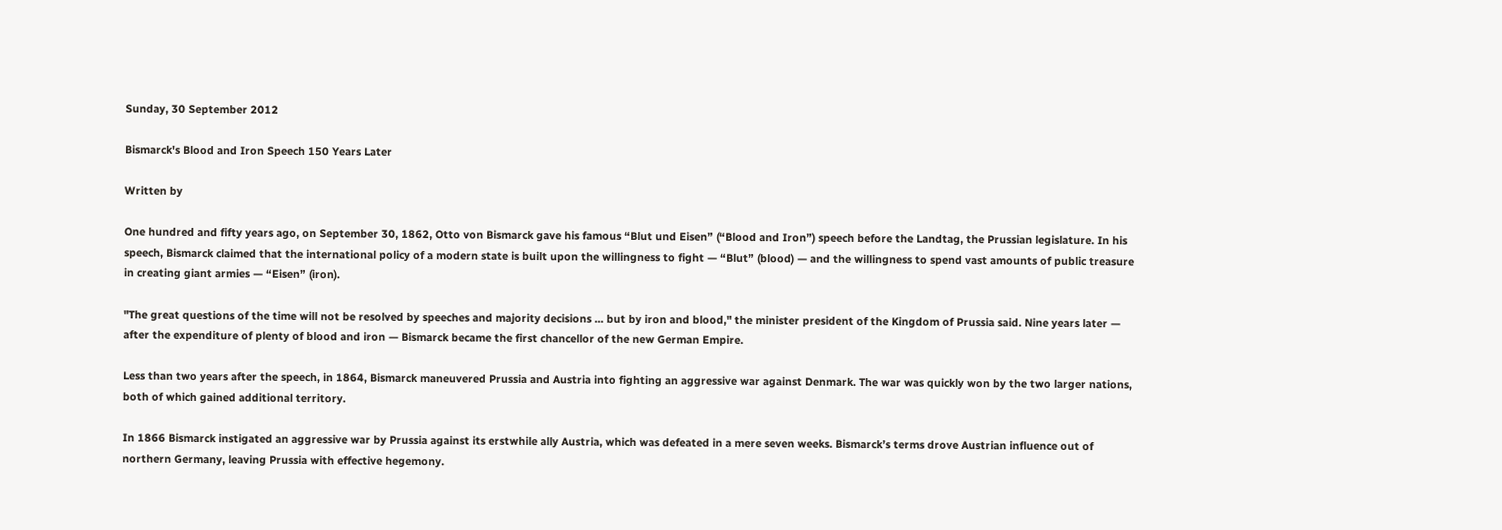Sunday, 30 September 2012

Bismarck's Blood and Iron Speech 150 Years Later

Written by

One hundred and fifty years ago, on September 30, 1862, Otto von Bismarck gave his famous “Blut und Eisen” (“Blood and Iron”) speech before the Landtag, the Prussian legislature. In his speech, Bismarck claimed that the international policy of a modern state is built upon the willingness to fight — “Blut” (blood) — and the willingness to spend vast amounts of public treasure in creating giant armies — “Eisen” (iron).

"The great questions of the time will not be resolved by speeches and majority decisions ... but by iron and blood," the minister president of the Kingdom of Prussia said. Nine years later — after the expenditure of plenty of blood and iron — Bismarck became the first chancellor of the new German Empire.

Less than two years after the speech, in 1864, Bismarck maneuvered Prussia and Austria into fighting an aggressive war against Denmark. The war was quickly won by the two larger nations, both of which gained additional territory.

In 1866 Bismarck instigated an aggressive war by Prussia against its erstwhile ally Austria, which was defeated in a mere seven weeks. Bismarck’s terms drove Austrian influence out of northern Germany, leaving Prussia with effective hegemony.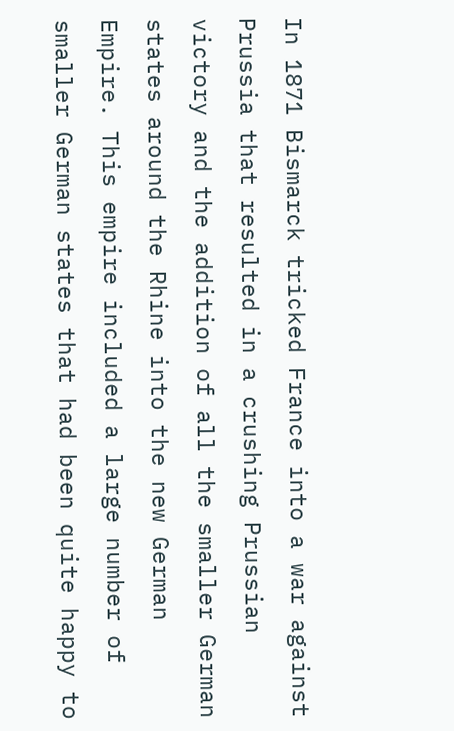In 1871 Bismarck tricked France into a war against Prussia that resulted in a crushing Prussian victory and the addition of all the smaller German states around the Rhine into the new German Empire. This empire included a large number of smaller German states that had been quite happy to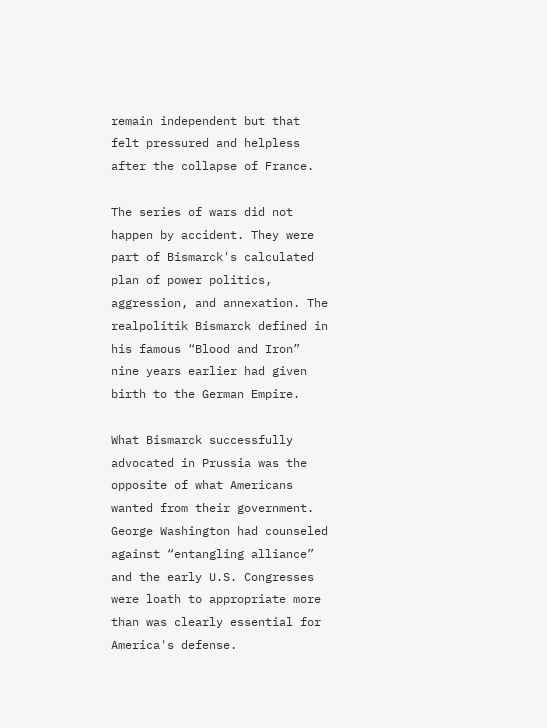remain independent but that felt pressured and helpless after the collapse of France.

The series of wars did not happen by accident. They were part of Bismarck's calculated plan of power politics, aggression, and annexation. The realpolitik Bismarck defined in his famous “Blood and Iron” nine years earlier had given birth to the German Empire.

What Bismarck successfully advocated in Prussia was the opposite of what Americans wanted from their government. George Washington had counseled against “entangling alliance” and the early U.S. Congresses were loath to appropriate more than was clearly essential for America's defense.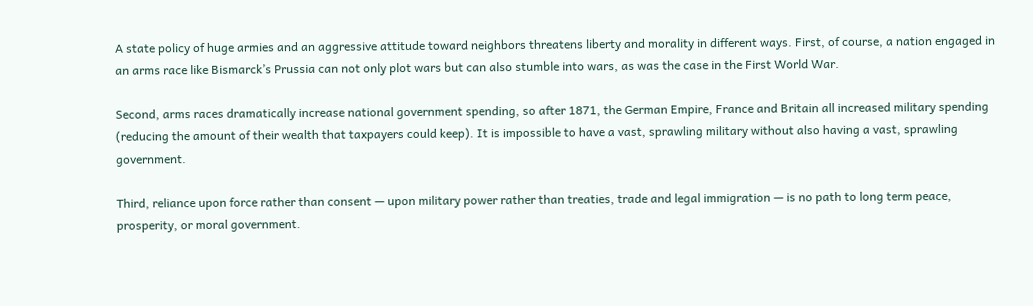A state policy of huge armies and an aggressive attitude toward neighbors threatens liberty and morality in different ways. First, of course, a nation engaged in an arms race like Bismarck’s Prussia can not only plot wars but can also stumble into wars, as was the case in the First World War.

Second, arms races dramatically increase national government spending, so after 1871, the German Empire, France and Britain all increased military spending (reducing the amount of their wealth that taxpayers could keep). It is impossible to have a vast, sprawling military without also having a vast, sprawling government.

Third, reliance upon force rather than consent — upon military power rather than treaties, trade and legal immigration — is no path to long term peace, prosperity, or moral government.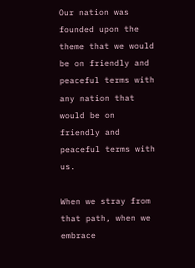Our nation was founded upon the theme that we would be on friendly and peaceful terms with any nation that would be on friendly and peaceful terms with us.

When we stray from that path, when we embrace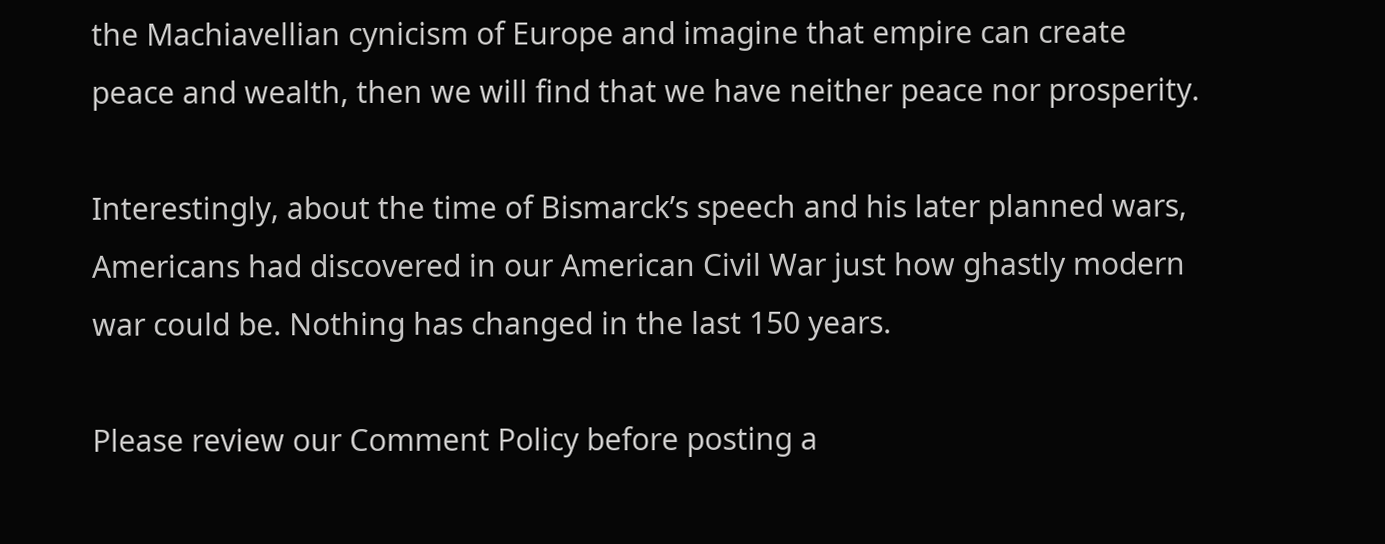the Machiavellian cynicism of Europe and imagine that empire can create peace and wealth, then we will find that we have neither peace nor prosperity.

Interestingly, about the time of Bismarck’s speech and his later planned wars, Americans had discovered in our American Civil War just how ghastly modern war could be. Nothing has changed in the last 150 years.

Please review our Comment Policy before posting a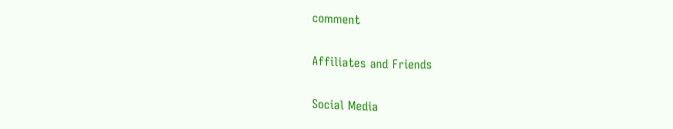comment

Affiliates and Friends

Social Media